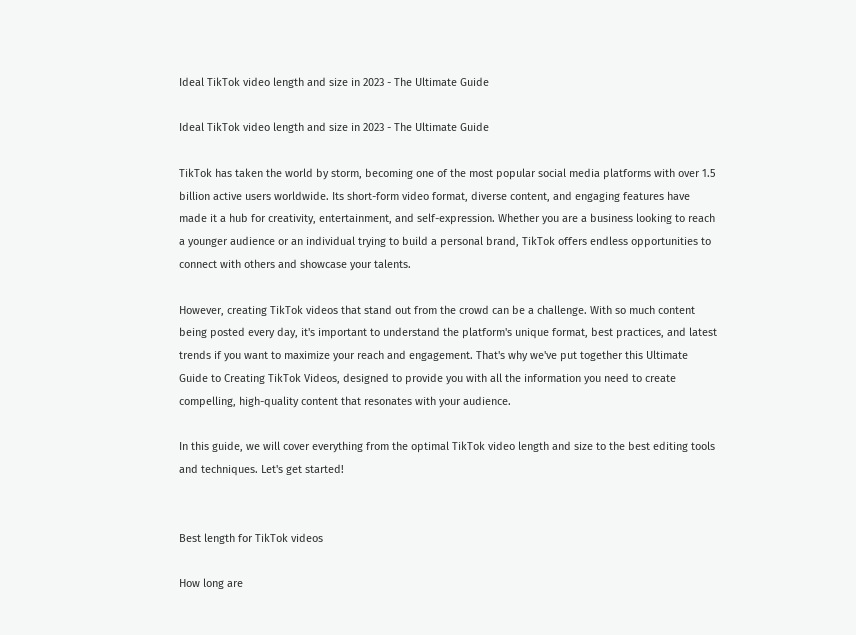Ideal TikTok video length and size in 2023 - The Ultimate Guide

Ideal TikTok video length and size in 2023 - The Ultimate Guide

TikTok has taken the world by storm, becoming one of the most popular social media platforms with over 1.5 billion active users worldwide. Its short-form video format, diverse content, and engaging features have made it a hub for creativity, entertainment, and self-expression. Whether you are a business looking to reach a younger audience or an individual trying to build a personal brand, TikTok offers endless opportunities to connect with others and showcase your talents.

However, creating TikTok videos that stand out from the crowd can be a challenge. With so much content being posted every day, it's important to understand the platform's unique format, best practices, and latest trends if you want to maximize your reach and engagement. That's why we've put together this Ultimate Guide to Creating TikTok Videos, designed to provide you with all the information you need to create compelling, high-quality content that resonates with your audience.

In this guide, we will cover everything from the optimal TikTok video length and size to the best editing tools and techniques. Let's get started!


Best length for TikTok videos

How long are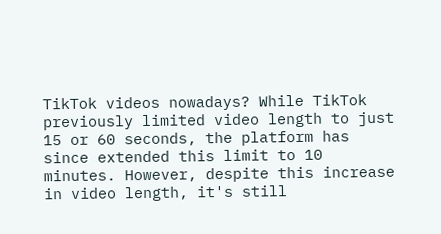TikTok videos nowadays? While TikTok previously limited video length to just 15 or 60 seconds, the platform has since extended this limit to 10 minutes. However, despite this increase in video length, it's still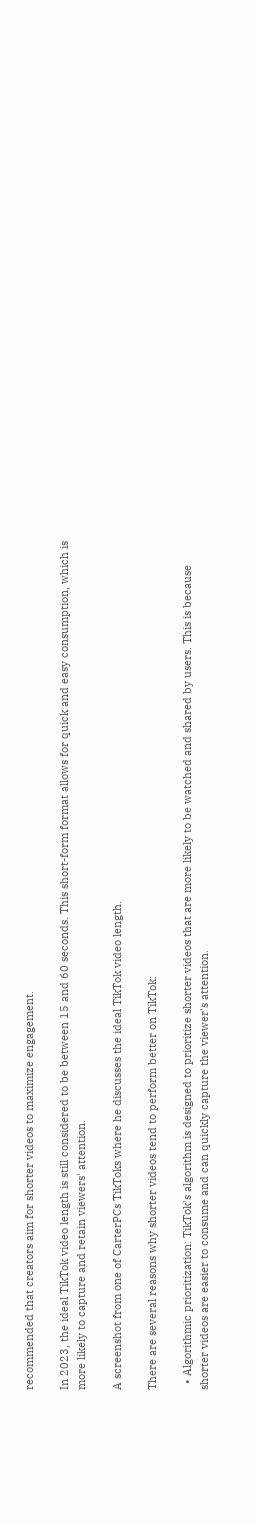recommended that creators aim for shorter videos to maximize engagement.

In 2023, the ideal TikTok video length is still considered to be between 15 and 60 seconds. This short-form format allows for quick and easy consumption, which is more likely to capture and retain viewers' attention.

A screenshot from one of CarterPCs TikToks where he discusses the ideal TikTok video length.

There are several reasons why shorter videos tend to perform better on TikTok:

  • Algorithmic prioritization: TikTok's algorithm is designed to prioritize shorter videos that are more likely to be watched and shared by users. This is because shorter videos are easier to consume and can quickly capture the viewer's attention.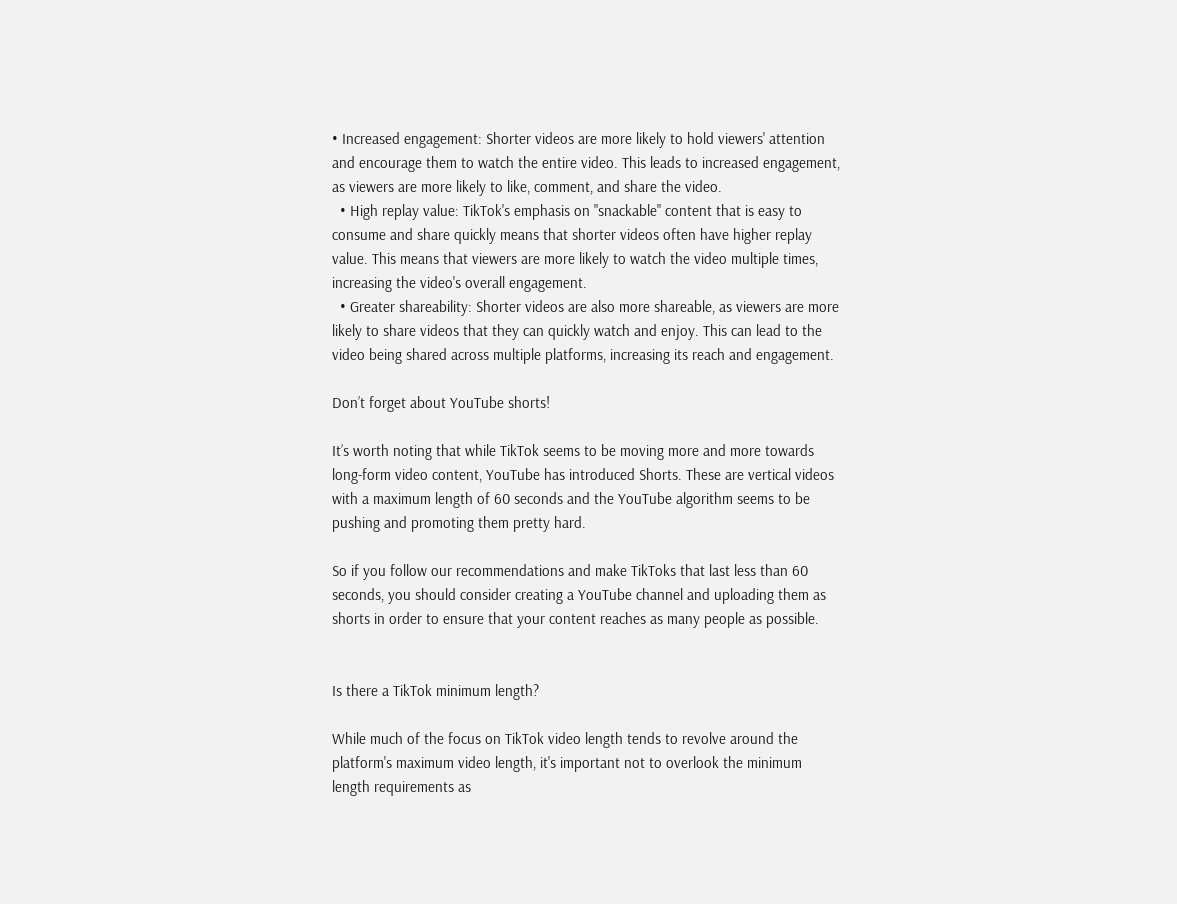• Increased engagement: Shorter videos are more likely to hold viewers' attention and encourage them to watch the entire video. This leads to increased engagement, as viewers are more likely to like, comment, and share the video.
  • High replay value: TikTok's emphasis on "snackable" content that is easy to consume and share quickly means that shorter videos often have higher replay value. This means that viewers are more likely to watch the video multiple times, increasing the video's overall engagement.
  • Greater shareability: Shorter videos are also more shareable, as viewers are more likely to share videos that they can quickly watch and enjoy. This can lead to the video being shared across multiple platforms, increasing its reach and engagement.

Don’t forget about YouTube shorts!

It’s worth noting that while TikTok seems to be moving more and more towards long-form video content, YouTube has introduced Shorts. These are vertical videos with a maximum length of 60 seconds and the YouTube algorithm seems to be pushing and promoting them pretty hard.

So if you follow our recommendations and make TikToks that last less than 60 seconds, you should consider creating a YouTube channel and uploading them as shorts in order to ensure that your content reaches as many people as possible.


Is there a TikTok minimum length?

While much of the focus on TikTok video length tends to revolve around the platform's maximum video length, it's important not to overlook the minimum length requirements as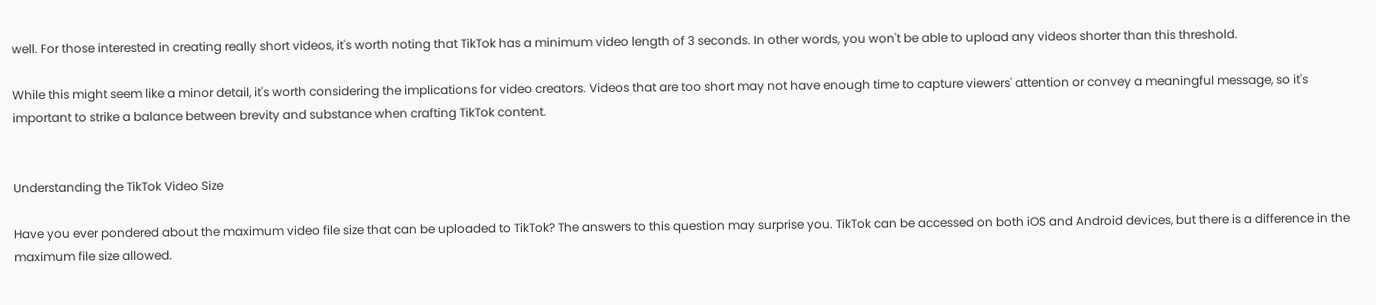well. For those interested in creating really short videos, it's worth noting that TikTok has a minimum video length of 3 seconds. In other words, you won't be able to upload any videos shorter than this threshold.

While this might seem like a minor detail, it's worth considering the implications for video creators. Videos that are too short may not have enough time to capture viewers' attention or convey a meaningful message, so it's important to strike a balance between brevity and substance when crafting TikTok content.


Understanding the TikTok Video Size

Have you ever pondered about the maximum video file size that can be uploaded to TikTok? The answers to this question may surprise you. TikTok can be accessed on both iOS and Android devices, but there is a difference in the maximum file size allowed.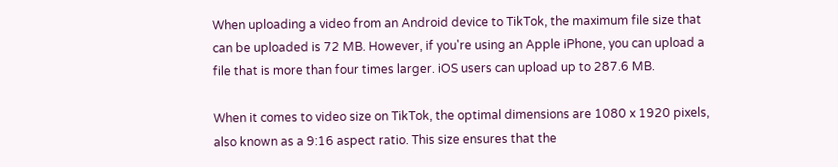When uploading a video from an Android device to TikTok, the maximum file size that can be uploaded is 72 MB. However, if you're using an Apple iPhone, you can upload a file that is more than four times larger. iOS users can upload up to 287.6 MB.

When it comes to video size on TikTok, the optimal dimensions are 1080 x 1920 pixels, also known as a 9:16 aspect ratio. This size ensures that the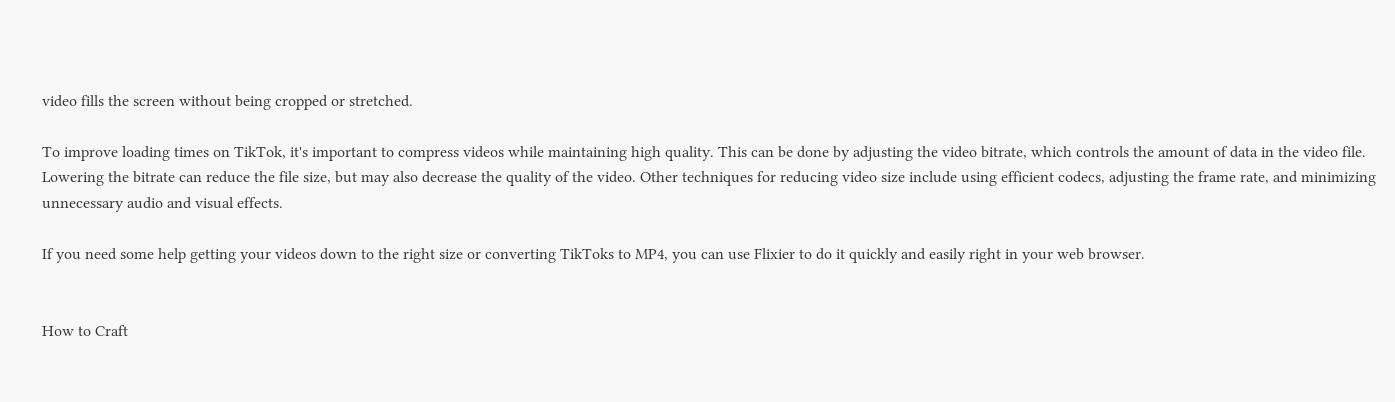video fills the screen without being cropped or stretched.

To improve loading times on TikTok, it's important to compress videos while maintaining high quality. This can be done by adjusting the video bitrate, which controls the amount of data in the video file. Lowering the bitrate can reduce the file size, but may also decrease the quality of the video. Other techniques for reducing video size include using efficient codecs, adjusting the frame rate, and minimizing unnecessary audio and visual effects.

If you need some help getting your videos down to the right size or converting TikToks to MP4, you can use Flixier to do it quickly and easily right in your web browser.


How to Craft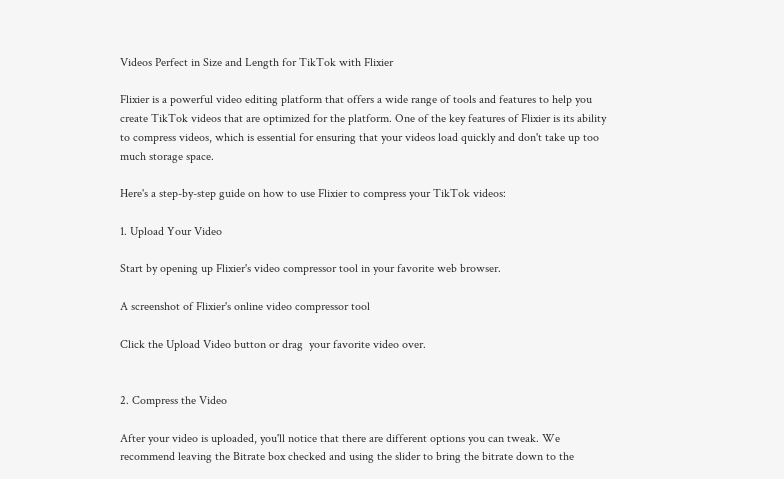Videos Perfect in Size and Length for TikTok with Flixier

Flixier is a powerful video editing platform that offers a wide range of tools and features to help you create TikTok videos that are optimized for the platform. One of the key features of Flixier is its ability to compress videos, which is essential for ensuring that your videos load quickly and don't take up too much storage space.

Here's a step-by-step guide on how to use Flixier to compress your TikTok videos:

1. Upload Your Video

Start by opening up Flixier's video compressor tool in your favorite web browser.

A screenshot of Flixier's online video compressor tool

Click the Upload Video button or drag  your favorite video over.


2. Compress the Video

After your video is uploaded, you'll notice that there are different options you can tweak. We recommend leaving the Bitrate box checked and using the slider to bring the bitrate down to the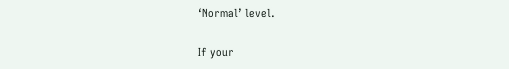‘Normal’ level.

If your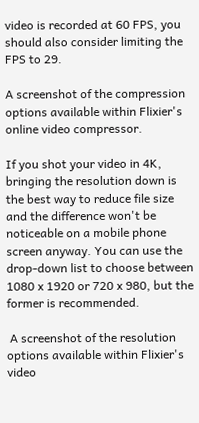video is recorded at 60 FPS, you should also consider limiting the FPS to 29.

A screenshot of the compression options available within Flixier's online video compressor.

If you shot your video in 4K, bringing the resolution down is the best way to reduce file size and the difference won't be noticeable on a mobile phone screen anyway. You can use the drop-down list to choose between 1080 x 1920 or 720 x 980, but the former is recommended.

 A screenshot of the resolution options available within Flixier's video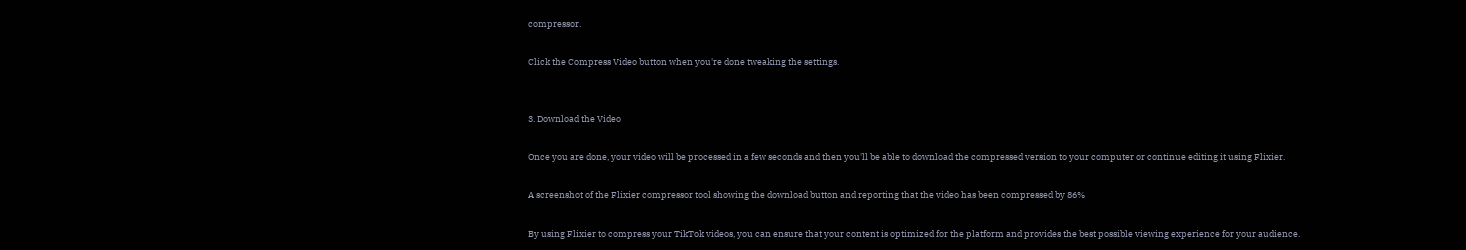compressor.

Click the Compress Video button when you're done tweaking the settings.


3. Download the Video

Once you are done, your video will be processed in a few seconds and then you'll be able to download the compressed version to your computer or continue editing it using Flixier.

A screenshot of the Flixier compressor tool showing the download button and reporting that the video has been compressed by 86%

By using Flixier to compress your TikTok videos, you can ensure that your content is optimized for the platform and provides the best possible viewing experience for your audience.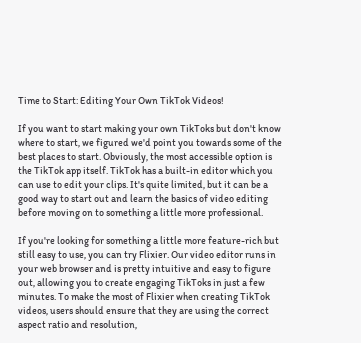Time to Start: Editing Your Own TikTok Videos!

If you want to start making your own TikToks but don't know where to start, we figured we'd point you towards some of the best places to start. Obviously, the most accessible option is the TikTok app itself. TikTok has a built-in editor which you can use to edit your clips. It's quite limited, but it can be a good way to start out and learn the basics of video editing before moving on to something a little more professional.

If you're looking for something a little more feature-rich but still easy to use, you can try Flixier. Our video editor runs in your web browser and is pretty intuitive and easy to figure out, allowing you to create engaging TikToks in just a few minutes. To make the most of Flixier when creating TikTok videos, users should ensure that they are using the correct aspect ratio and resolution,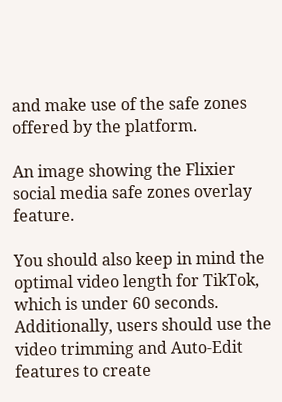and make use of the safe zones offered by the platform.

An image showing the Flixier social media safe zones overlay feature.

You should also keep in mind the optimal video length for TikTok, which is under 60 seconds. Additionally, users should use the video trimming and Auto-Edit features to create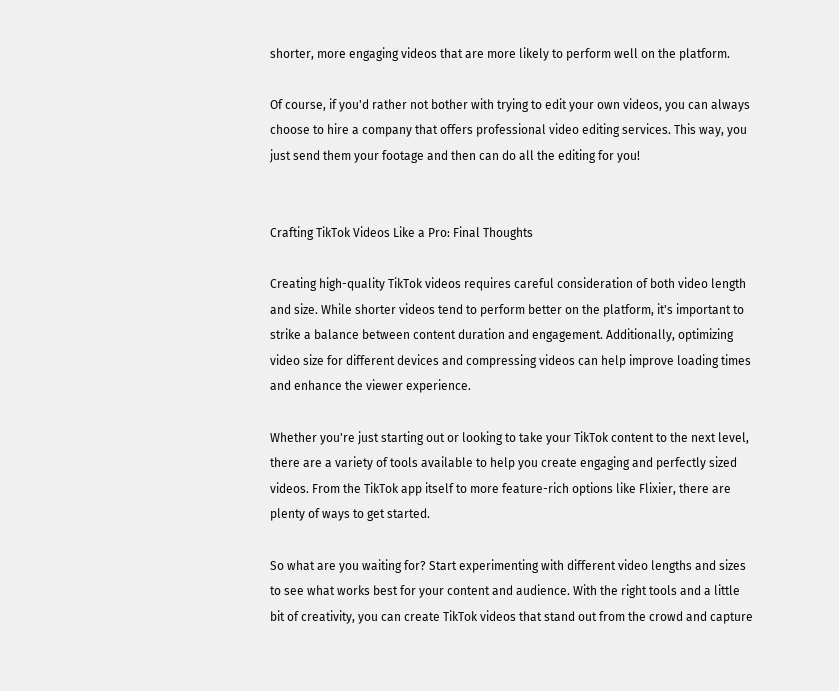shorter, more engaging videos that are more likely to perform well on the platform.

Of course, if you'd rather not bother with trying to edit your own videos, you can always choose to hire a company that offers professional video editing services. This way, you just send them your footage and then can do all the editing for you!


Crafting TikTok Videos Like a Pro: Final Thoughts

Creating high-quality TikTok videos requires careful consideration of both video length and size. While shorter videos tend to perform better on the platform, it's important to strike a balance between content duration and engagement. Additionally, optimizing video size for different devices and compressing videos can help improve loading times and enhance the viewer experience.

Whether you're just starting out or looking to take your TikTok content to the next level, there are a variety of tools available to help you create engaging and perfectly sized videos. From the TikTok app itself to more feature-rich options like Flixier, there are plenty of ways to get started.

So what are you waiting for? Start experimenting with different video lengths and sizes to see what works best for your content and audience. With the right tools and a little bit of creativity, you can create TikTok videos that stand out from the crowd and capture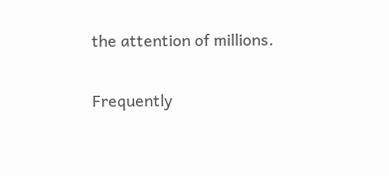the attention of millions.

Frequently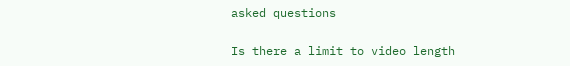asked questions

Is there a limit to video length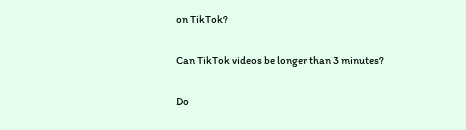on TikTok?

Can TikTok videos be longer than 3 minutes?

Do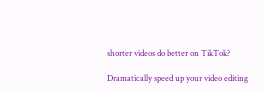shorter videos do better on TikTok?

Dramatically speed up your video editing